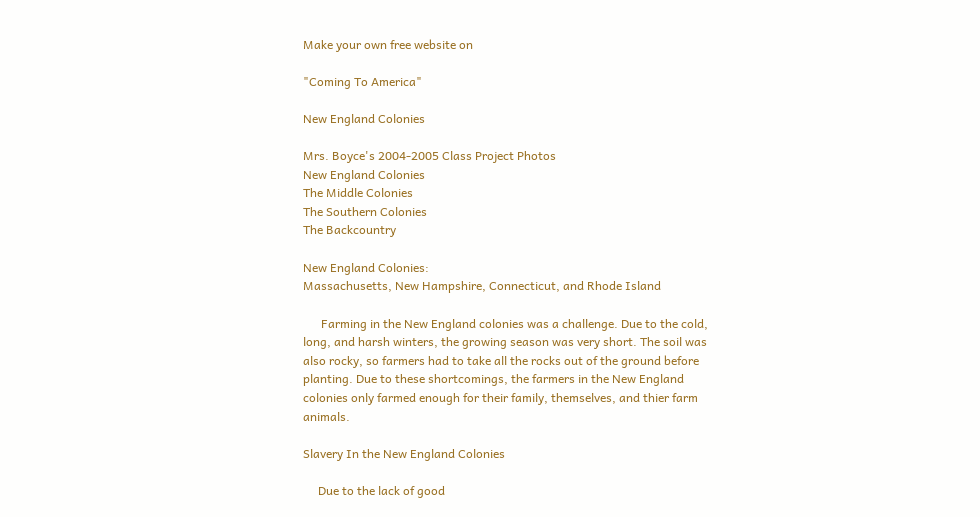Make your own free website on

"Coming To America"

New England Colonies

Mrs. Boyce's 2004-2005 Class Project Photos
New England Colonies
The Middle Colonies
The Southern Colonies
The Backcountry

New England Colonies:
Massachusetts, New Hampshire, Connecticut, and Rhode Island

      Farming in the New England colonies was a challenge. Due to the cold, long, and harsh winters, the growing season was very short. The soil was also rocky, so farmers had to take all the rocks out of the ground before planting. Due to these shortcomings, the farmers in the New England colonies only farmed enough for their family, themselves, and thier farm animals.

Slavery In the New England Colonies

     Due to the lack of good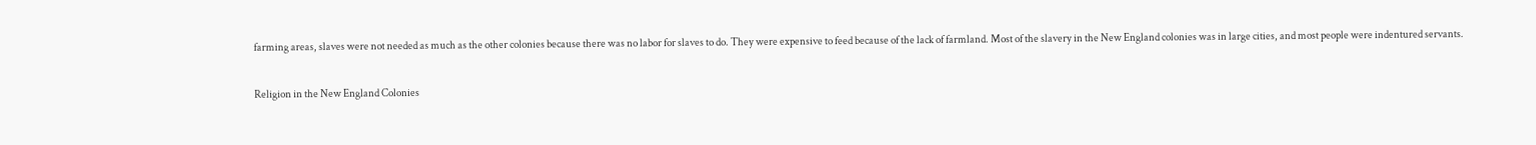farming areas, slaves were not needed as much as the other colonies because there was no labor for slaves to do. They were expensive to feed because of the lack of farmland. Most of the slavery in the New England colonies was in large cities, and most people were indentured servants.

Religion in the New England Colonies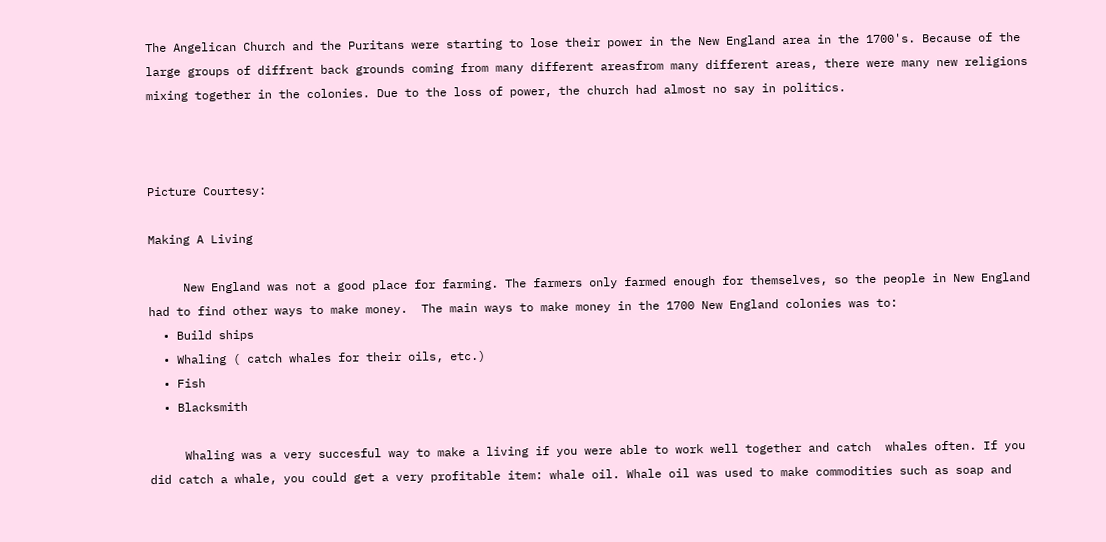The Angelican Church and the Puritans were starting to lose their power in the New England area in the 1700's. Because of the large groups of diffrent back grounds coming from many different areasfrom many different areas, there were many new religions mixing together in the colonies. Due to the loss of power, the church had almost no say in politics.



Picture Courtesy:

Making A Living

     New England was not a good place for farming. The farmers only farmed enough for themselves, so the people in New England had to find other ways to make money.  The main ways to make money in the 1700 New England colonies was to:
  • Build ships
  • Whaling ( catch whales for their oils, etc.)
  • Fish
  • Blacksmith

     Whaling was a very succesful way to make a living if you were able to work well together and catch  whales often. If you did catch a whale, you could get a very profitable item: whale oil. Whale oil was used to make commodities such as soap and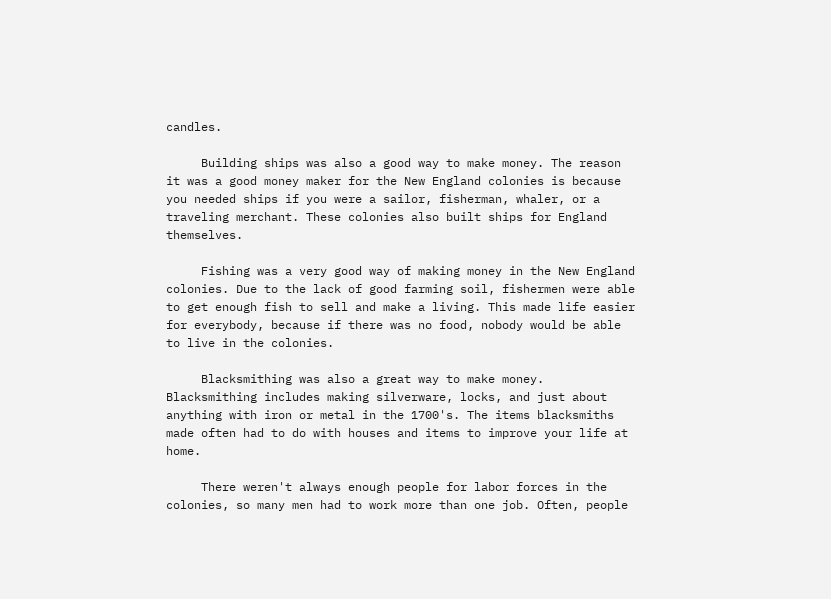candles.

     Building ships was also a good way to make money. The reason it was a good money maker for the New England colonies is because you needed ships if you were a sailor, fisherman, whaler, or a traveling merchant. These colonies also built ships for England themselves.

     Fishing was a very good way of making money in the New England colonies. Due to the lack of good farming soil, fishermen were able to get enough fish to sell and make a living. This made life easier for everybody, because if there was no food, nobody would be able to live in the colonies.

     Blacksmithing was also a great way to make money. Blacksmithing includes making silverware, locks, and just about anything with iron or metal in the 1700's. The items blacksmiths made often had to do with houses and items to improve your life at home.

     There weren't always enough people for labor forces in the colonies, so many men had to work more than one job. Often, people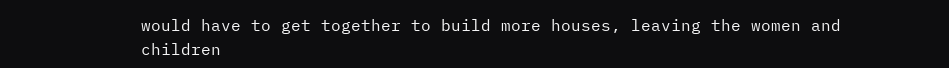would have to get together to build more houses, leaving the women and children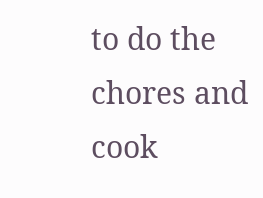to do the chores and cook